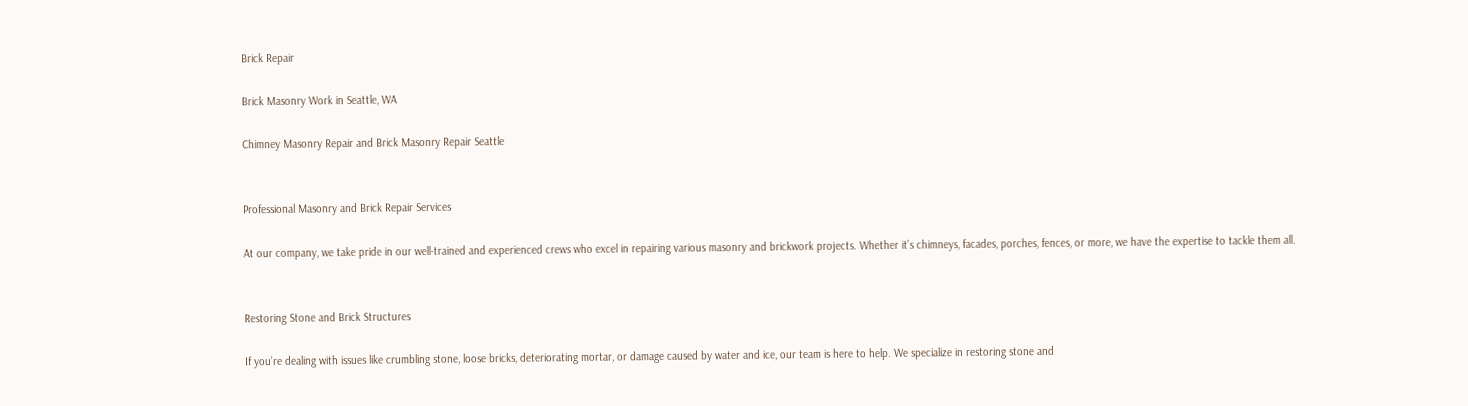Brick Repair

Brick Masonry Work in Seattle, WA

Chimney Masonry Repair and Brick Masonry Repair Seattle


Professional Masonry and Brick Repair Services

At our company, we take pride in our well-trained and experienced crews who excel in repairing various masonry and brickwork projects. Whether it’s chimneys, facades, porches, fences, or more, we have the expertise to tackle them all.


Restoring Stone and Brick Structures

If you’re dealing with issues like crumbling stone, loose bricks, deteriorating mortar, or damage caused by water and ice, our team is here to help. We specialize in restoring stone and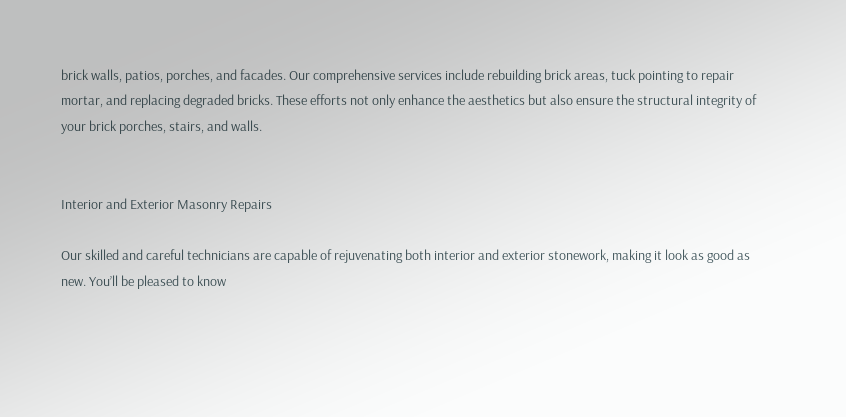brick walls, patios, porches, and facades. Our comprehensive services include rebuilding brick areas, tuck pointing to repair mortar, and replacing degraded bricks. These efforts not only enhance the aesthetics but also ensure the structural integrity of your brick porches, stairs, and walls.


Interior and Exterior Masonry Repairs

Our skilled and careful technicians are capable of rejuvenating both interior and exterior stonework, making it look as good as new. You’ll be pleased to know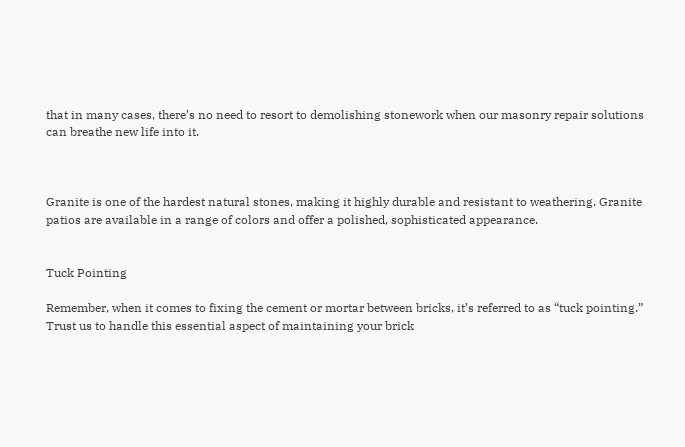that in many cases, there’s no need to resort to demolishing stonework when our masonry repair solutions can breathe new life into it.



Granite is one of the hardest natural stones, making it highly durable and resistant to weathering. Granite patios are available in a range of colors and offer a polished, sophisticated appearance.


Tuck Pointing

Remember, when it comes to fixing the cement or mortar between bricks, it’s referred to as “tuck pointing.” Trust us to handle this essential aspect of maintaining your brick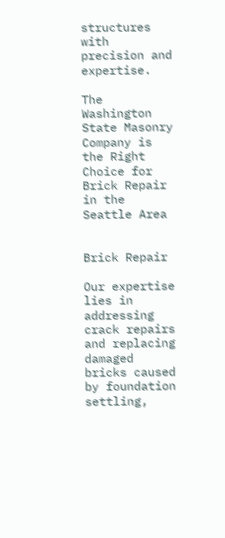structures with precision and expertise.

The Washington State Masonry Company is the Right Choice for Brick Repair in the Seattle Area


Brick Repair

Our expertise lies in addressing crack repairs and replacing damaged bricks caused by foundation settling,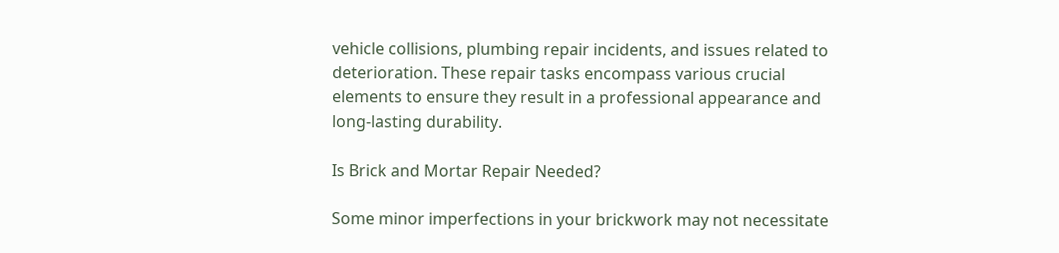vehicle collisions, plumbing repair incidents, and issues related to deterioration. These repair tasks encompass various crucial elements to ensure they result in a professional appearance and long-lasting durability.

Is Brick and Mortar Repair Needed?

Some minor imperfections in your brickwork may not necessitate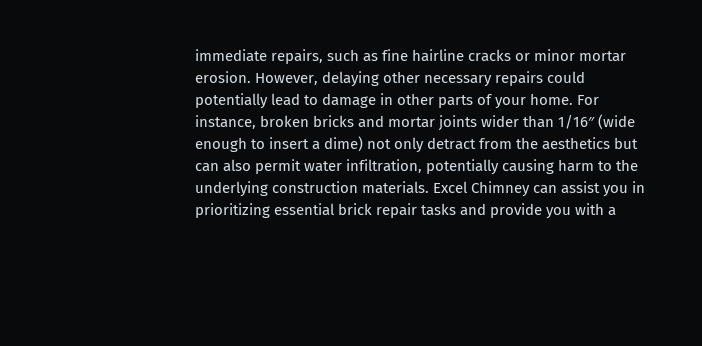immediate repairs, such as fine hairline cracks or minor mortar erosion. However, delaying other necessary repairs could potentially lead to damage in other parts of your home. For instance, broken bricks and mortar joints wider than 1/16″ (wide enough to insert a dime) not only detract from the aesthetics but can also permit water infiltration, potentially causing harm to the underlying construction materials. Excel Chimney can assist you in prioritizing essential brick repair tasks and provide you with a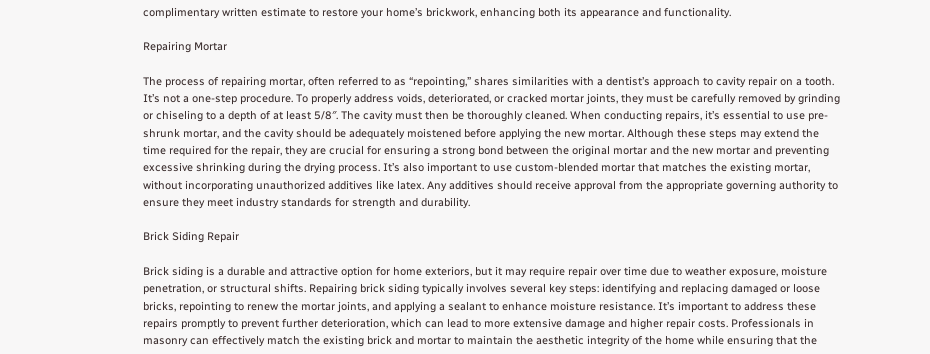complimentary written estimate to restore your home’s brickwork, enhancing both its appearance and functionality.

Repairing Mortar

The process of repairing mortar, often referred to as “repointing,” shares similarities with a dentist’s approach to cavity repair on a tooth. It’s not a one-step procedure. To properly address voids, deteriorated, or cracked mortar joints, they must be carefully removed by grinding or chiseling to a depth of at least 5/8″. The cavity must then be thoroughly cleaned. When conducting repairs, it’s essential to use pre-shrunk mortar, and the cavity should be adequately moistened before applying the new mortar. Although these steps may extend the time required for the repair, they are crucial for ensuring a strong bond between the original mortar and the new mortar and preventing excessive shrinking during the drying process. It’s also important to use custom-blended mortar that matches the existing mortar, without incorporating unauthorized additives like latex. Any additives should receive approval from the appropriate governing authority to ensure they meet industry standards for strength and durability.

Brick Siding Repair

Brick siding is a durable and attractive option for home exteriors, but it may require repair over time due to weather exposure, moisture penetration, or structural shifts. Repairing brick siding typically involves several key steps: identifying and replacing damaged or loose bricks, repointing to renew the mortar joints, and applying a sealant to enhance moisture resistance. It’s important to address these repairs promptly to prevent further deterioration, which can lead to more extensive damage and higher repair costs. Professionals in masonry can effectively match the existing brick and mortar to maintain the aesthetic integrity of the home while ensuring that the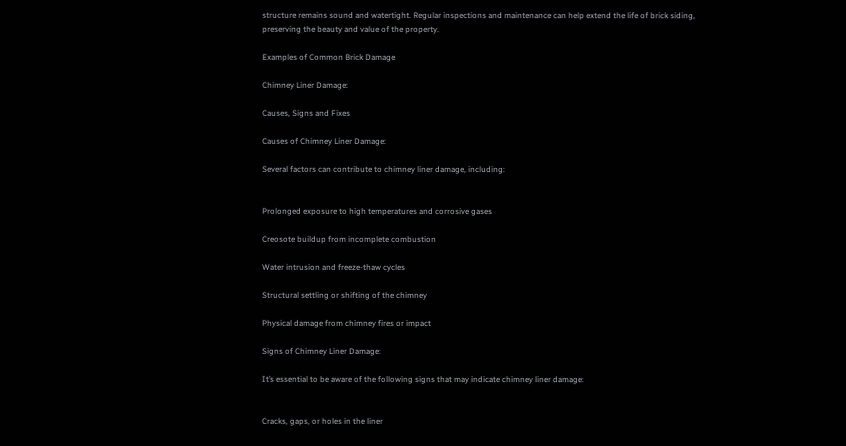structure remains sound and watertight. Regular inspections and maintenance can help extend the life of brick siding, preserving the beauty and value of the property.

Examples of Common Brick Damage

Chimney Liner Damage:

Causes, Signs and Fixes

Causes of Chimney Liner Damage:

Several factors can contribute to chimney liner damage, including:


Prolonged exposure to high temperatures and corrosive gases

Creosote buildup from incomplete combustion

Water intrusion and freeze-thaw cycles

Structural settling or shifting of the chimney

Physical damage from chimney fires or impact

Signs of Chimney Liner Damage:

It’s essential to be aware of the following signs that may indicate chimney liner damage:


Cracks, gaps, or holes in the liner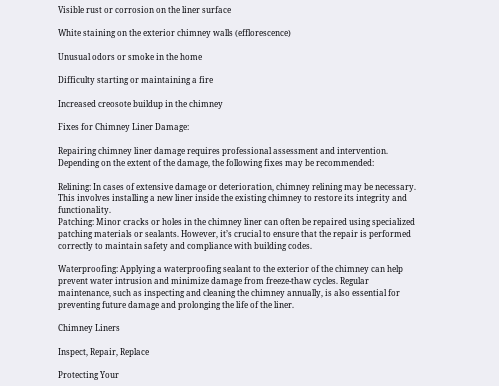Visible rust or corrosion on the liner surface

White staining on the exterior chimney walls (efflorescence)

Unusual odors or smoke in the home

Difficulty starting or maintaining a fire

Increased creosote buildup in the chimney

Fixes for Chimney Liner Damage:

Repairing chimney liner damage requires professional assessment and intervention. Depending on the extent of the damage, the following fixes may be recommended:

Relining: In cases of extensive damage or deterioration, chimney relining may be necessary. This involves installing a new liner inside the existing chimney to restore its integrity and functionality.
Patching: Minor cracks or holes in the chimney liner can often be repaired using specialized patching materials or sealants. However, it’s crucial to ensure that the repair is performed correctly to maintain safety and compliance with building codes.

Waterproofing: Applying a waterproofing sealant to the exterior of the chimney can help prevent water intrusion and minimize damage from freeze-thaw cycles. Regular maintenance, such as inspecting and cleaning the chimney annually, is also essential for preventing future damage and prolonging the life of the liner.

Chimney Liners

Inspect, Repair, Replace

Protecting Your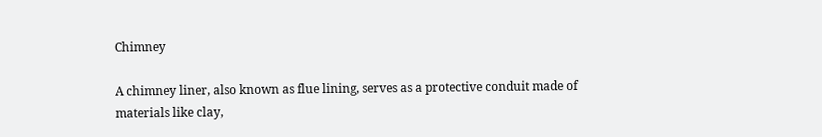Chimney

A chimney liner, also known as flue lining, serves as a protective conduit made of materials like clay,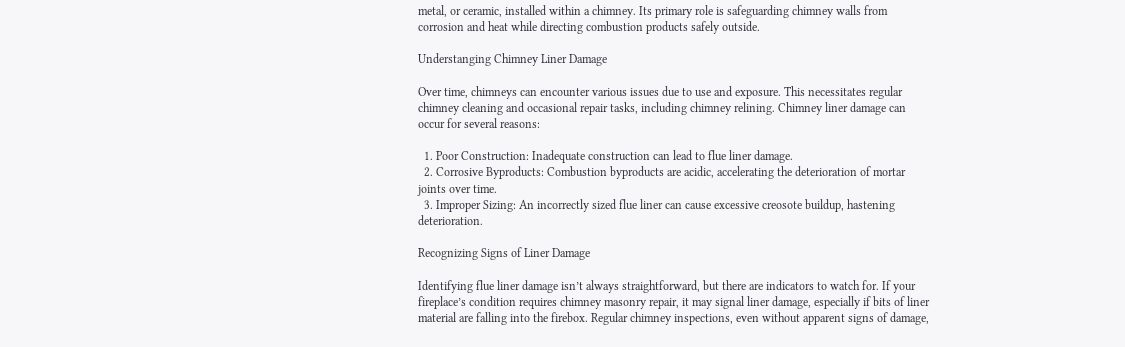metal, or ceramic, installed within a chimney. Its primary role is safeguarding chimney walls from corrosion and heat while directing combustion products safely outside.

Understanging Chimney Liner Damage

Over time, chimneys can encounter various issues due to use and exposure. This necessitates regular chimney cleaning and occasional repair tasks, including chimney relining. Chimney liner damage can occur for several reasons:

  1. Poor Construction: Inadequate construction can lead to flue liner damage.
  2. Corrosive Byproducts: Combustion byproducts are acidic, accelerating the deterioration of mortar joints over time.
  3. Improper Sizing: An incorrectly sized flue liner can cause excessive creosote buildup, hastening deterioration.

Recognizing Signs of Liner Damage

Identifying flue liner damage isn’t always straightforward, but there are indicators to watch for. If your fireplace’s condition requires chimney masonry repair, it may signal liner damage, especially if bits of liner material are falling into the firebox. Regular chimney inspections, even without apparent signs of damage,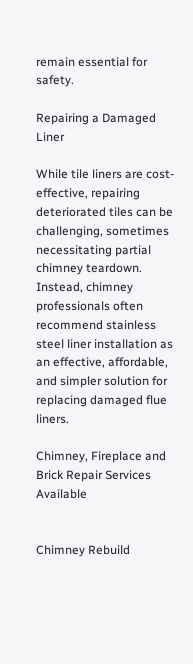remain essential for safety.

Repairing a Damaged Liner

While tile liners are cost-effective, repairing deteriorated tiles can be challenging, sometimes necessitating partial chimney teardown. Instead, chimney professionals often recommend stainless steel liner installation as an effective, affordable, and simpler solution for replacing damaged flue liners.

Chimney, Fireplace and Brick Repair Services Available


Chimney Rebuild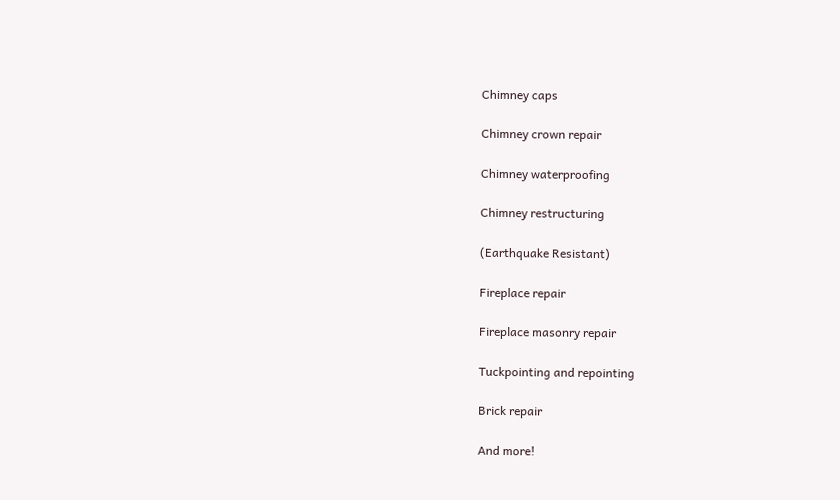Chimney caps

Chimney crown repair

Chimney waterproofing

Chimney restructuring

(Earthquake Resistant)

Fireplace repair

Fireplace masonry repair

Tuckpointing and repointing

Brick repair

And more!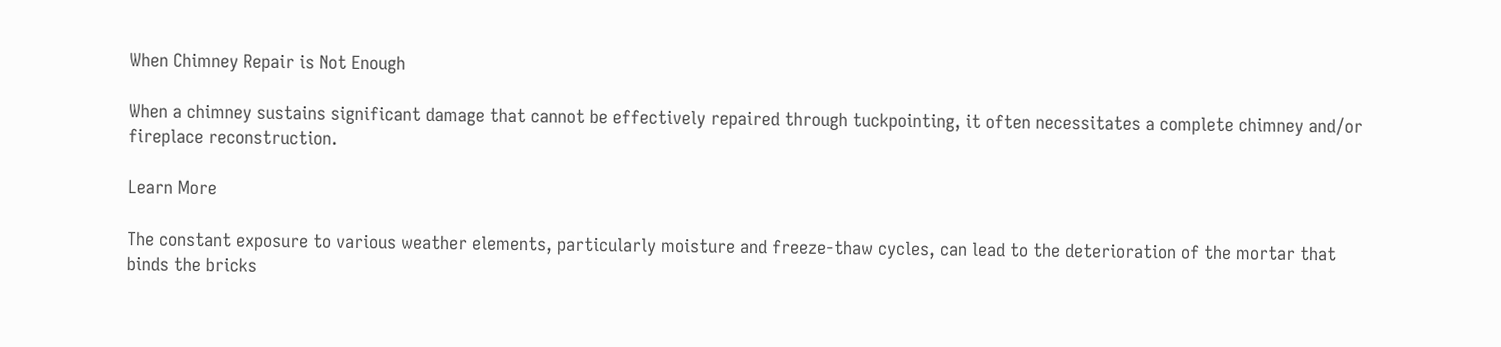When Chimney Repair is Not Enough

When a chimney sustains significant damage that cannot be effectively repaired through tuckpointing, it often necessitates a complete chimney and/or fireplace reconstruction.

Learn More

The constant exposure to various weather elements, particularly moisture and freeze-thaw cycles, can lead to the deterioration of the mortar that binds the bricks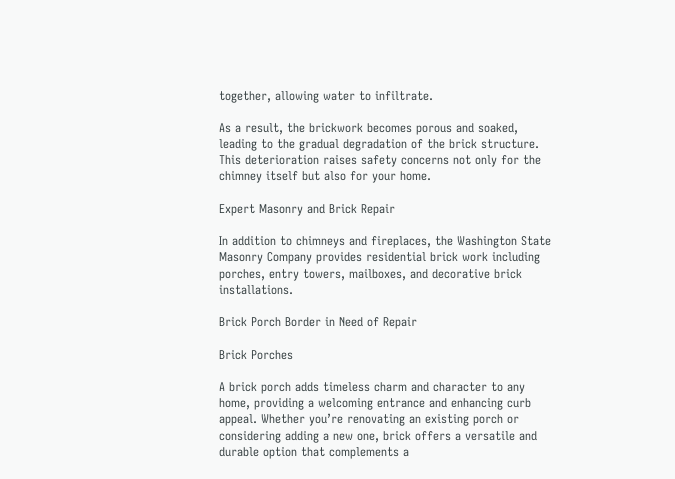together, allowing water to infiltrate.

As a result, the brickwork becomes porous and soaked, leading to the gradual degradation of the brick structure. This deterioration raises safety concerns not only for the chimney itself but also for your home.

Expert Masonry and Brick Repair

In addition to chimneys and fireplaces, the Washington State Masonry Company provides residential brick work including porches, entry towers, mailboxes, and decorative brick installations.

Brick Porch Border in Need of Repair

Brick Porches

A brick porch adds timeless charm and character to any home, providing a welcoming entrance and enhancing curb appeal. Whether you’re renovating an existing porch or considering adding a new one, brick offers a versatile and durable option that complements a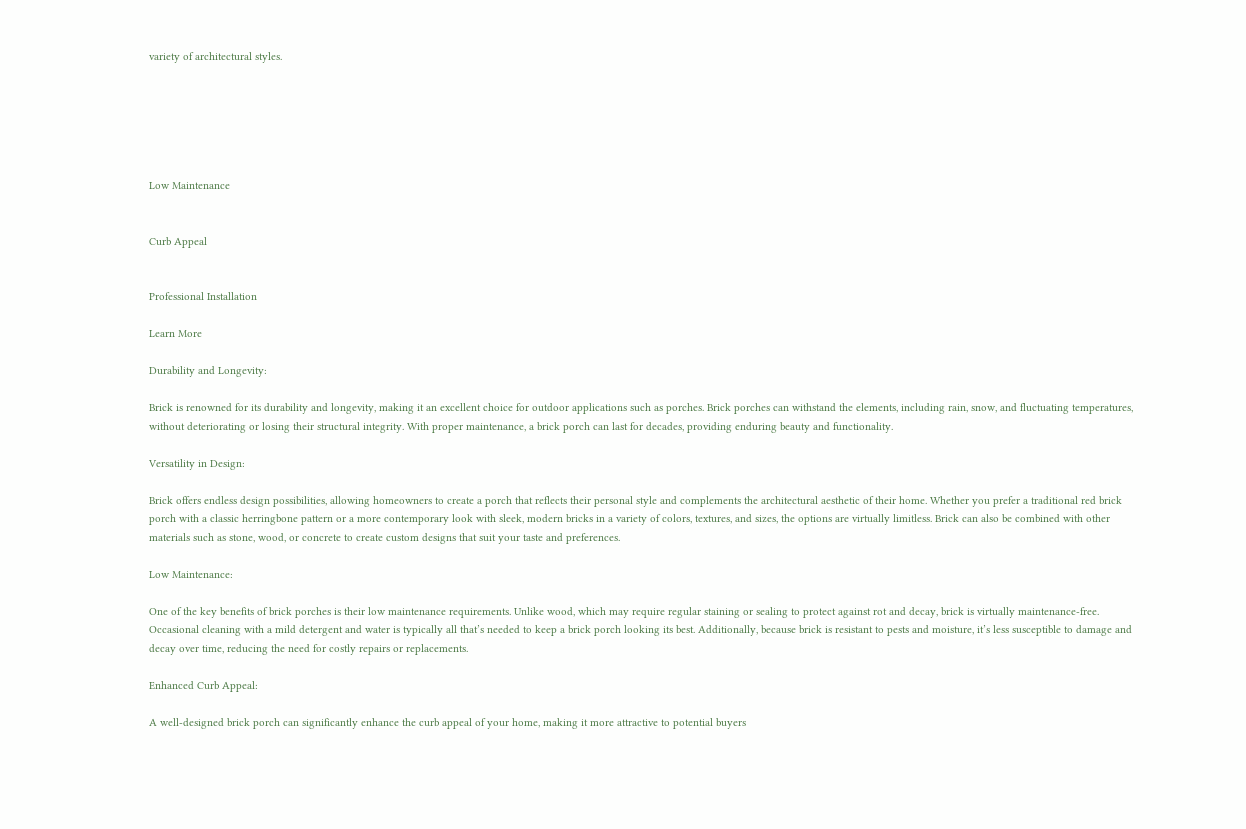variety of architectural styles.






Low Maintenance


Curb Appeal


Professional Installation

Learn More

Durability and Longevity:

Brick is renowned for its durability and longevity, making it an excellent choice for outdoor applications such as porches. Brick porches can withstand the elements, including rain, snow, and fluctuating temperatures, without deteriorating or losing their structural integrity. With proper maintenance, a brick porch can last for decades, providing enduring beauty and functionality.

Versatility in Design:

Brick offers endless design possibilities, allowing homeowners to create a porch that reflects their personal style and complements the architectural aesthetic of their home. Whether you prefer a traditional red brick porch with a classic herringbone pattern or a more contemporary look with sleek, modern bricks in a variety of colors, textures, and sizes, the options are virtually limitless. Brick can also be combined with other materials such as stone, wood, or concrete to create custom designs that suit your taste and preferences.

Low Maintenance:

One of the key benefits of brick porches is their low maintenance requirements. Unlike wood, which may require regular staining or sealing to protect against rot and decay, brick is virtually maintenance-free. Occasional cleaning with a mild detergent and water is typically all that’s needed to keep a brick porch looking its best. Additionally, because brick is resistant to pests and moisture, it’s less susceptible to damage and decay over time, reducing the need for costly repairs or replacements.

Enhanced Curb Appeal:

A well-designed brick porch can significantly enhance the curb appeal of your home, making it more attractive to potential buyers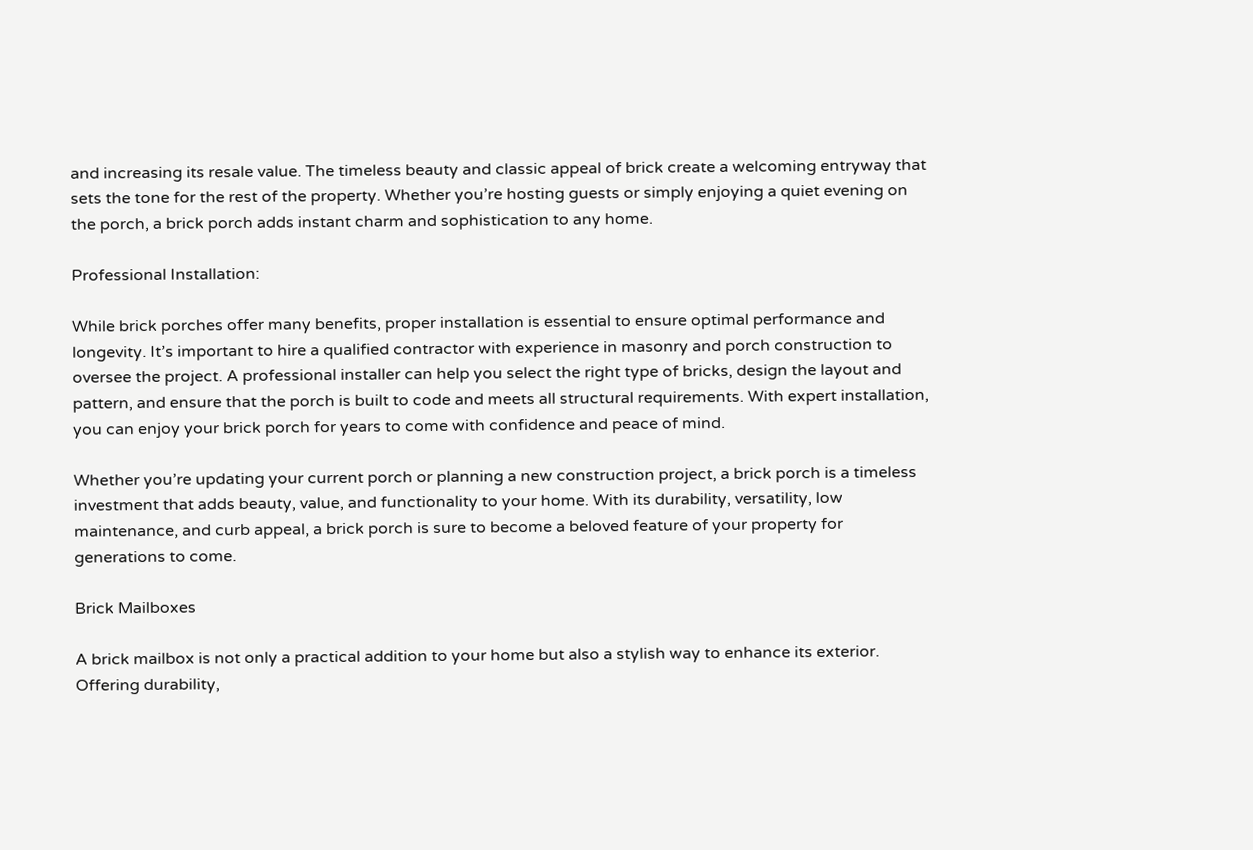and increasing its resale value. The timeless beauty and classic appeal of brick create a welcoming entryway that sets the tone for the rest of the property. Whether you’re hosting guests or simply enjoying a quiet evening on the porch, a brick porch adds instant charm and sophistication to any home.

Professional Installation:

While brick porches offer many benefits, proper installation is essential to ensure optimal performance and longevity. It’s important to hire a qualified contractor with experience in masonry and porch construction to oversee the project. A professional installer can help you select the right type of bricks, design the layout and pattern, and ensure that the porch is built to code and meets all structural requirements. With expert installation, you can enjoy your brick porch for years to come with confidence and peace of mind.

Whether you’re updating your current porch or planning a new construction project, a brick porch is a timeless investment that adds beauty, value, and functionality to your home. With its durability, versatility, low maintenance, and curb appeal, a brick porch is sure to become a beloved feature of your property for generations to come.

Brick Mailboxes

A brick mailbox is not only a practical addition to your home but also a stylish way to enhance its exterior. Offering durability,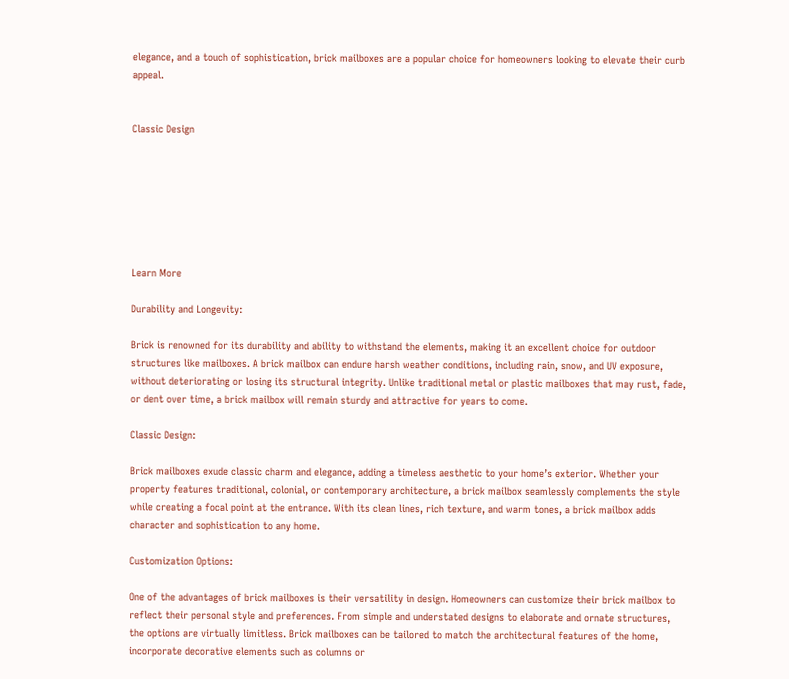elegance, and a touch of sophistication, brick mailboxes are a popular choice for homeowners looking to elevate their curb appeal.


Classic Design







Learn More

Durability and Longevity:

Brick is renowned for its durability and ability to withstand the elements, making it an excellent choice for outdoor structures like mailboxes. A brick mailbox can endure harsh weather conditions, including rain, snow, and UV exposure, without deteriorating or losing its structural integrity. Unlike traditional metal or plastic mailboxes that may rust, fade, or dent over time, a brick mailbox will remain sturdy and attractive for years to come.

Classic Design:

Brick mailboxes exude classic charm and elegance, adding a timeless aesthetic to your home’s exterior. Whether your property features traditional, colonial, or contemporary architecture, a brick mailbox seamlessly complements the style while creating a focal point at the entrance. With its clean lines, rich texture, and warm tones, a brick mailbox adds character and sophistication to any home.

Customization Options:

One of the advantages of brick mailboxes is their versatility in design. Homeowners can customize their brick mailbox to reflect their personal style and preferences. From simple and understated designs to elaborate and ornate structures, the options are virtually limitless. Brick mailboxes can be tailored to match the architectural features of the home, incorporate decorative elements such as columns or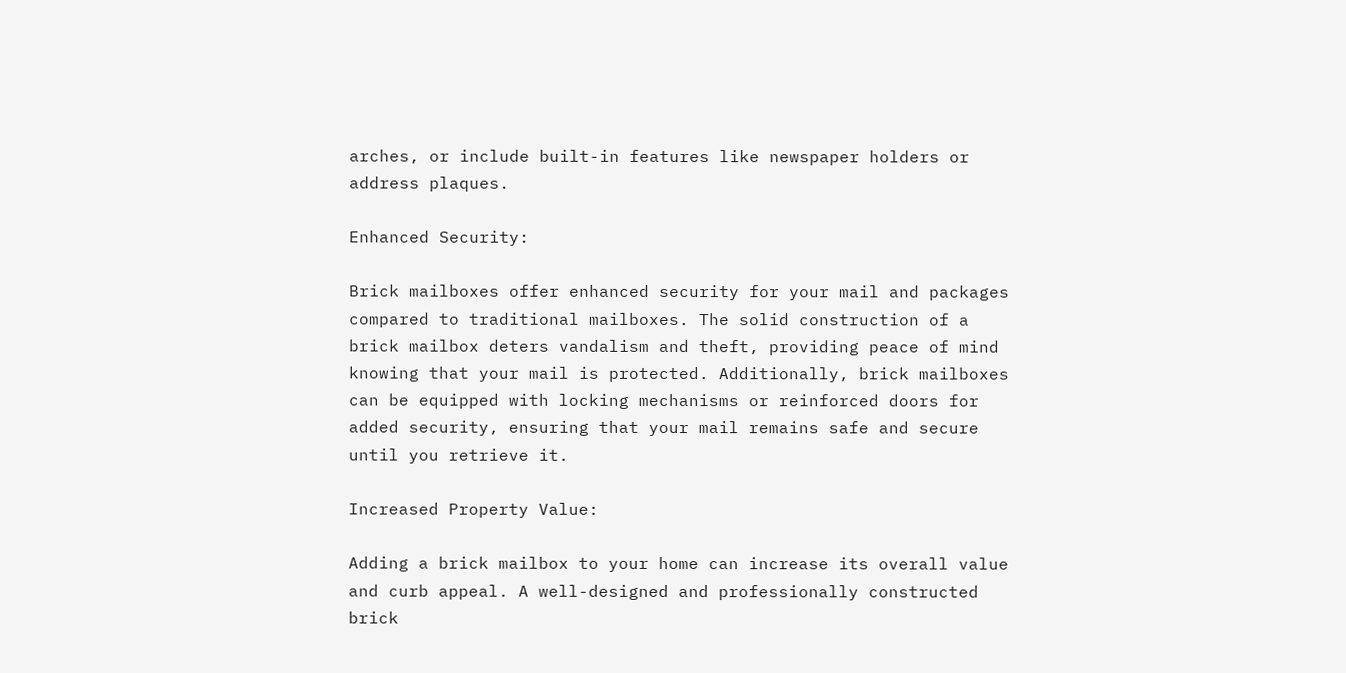arches, or include built-in features like newspaper holders or address plaques.

Enhanced Security:

Brick mailboxes offer enhanced security for your mail and packages compared to traditional mailboxes. The solid construction of a brick mailbox deters vandalism and theft, providing peace of mind knowing that your mail is protected. Additionally, brick mailboxes can be equipped with locking mechanisms or reinforced doors for added security, ensuring that your mail remains safe and secure until you retrieve it.

Increased Property Value:

Adding a brick mailbox to your home can increase its overall value and curb appeal. A well-designed and professionally constructed brick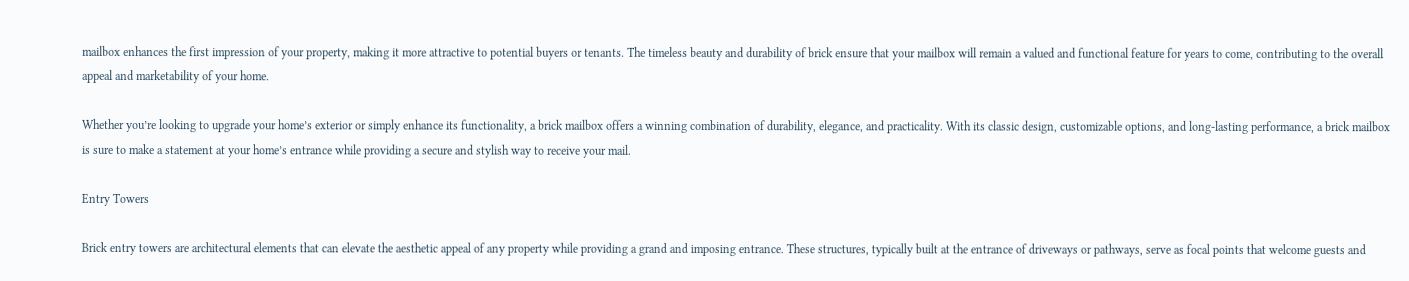mailbox enhances the first impression of your property, making it more attractive to potential buyers or tenants. The timeless beauty and durability of brick ensure that your mailbox will remain a valued and functional feature for years to come, contributing to the overall appeal and marketability of your home.

Whether you’re looking to upgrade your home’s exterior or simply enhance its functionality, a brick mailbox offers a winning combination of durability, elegance, and practicality. With its classic design, customizable options, and long-lasting performance, a brick mailbox is sure to make a statement at your home’s entrance while providing a secure and stylish way to receive your mail.

Entry Towers

Brick entry towers are architectural elements that can elevate the aesthetic appeal of any property while providing a grand and imposing entrance. These structures, typically built at the entrance of driveways or pathways, serve as focal points that welcome guests and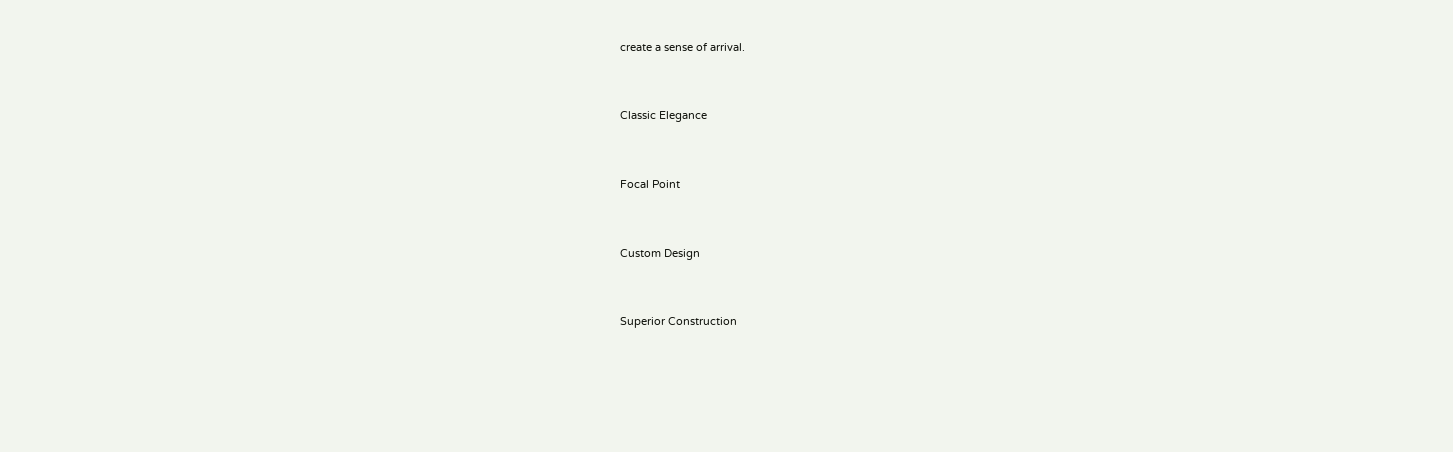create a sense of arrival.


Classic Elegance


Focal Point


Custom Design


Superior Construction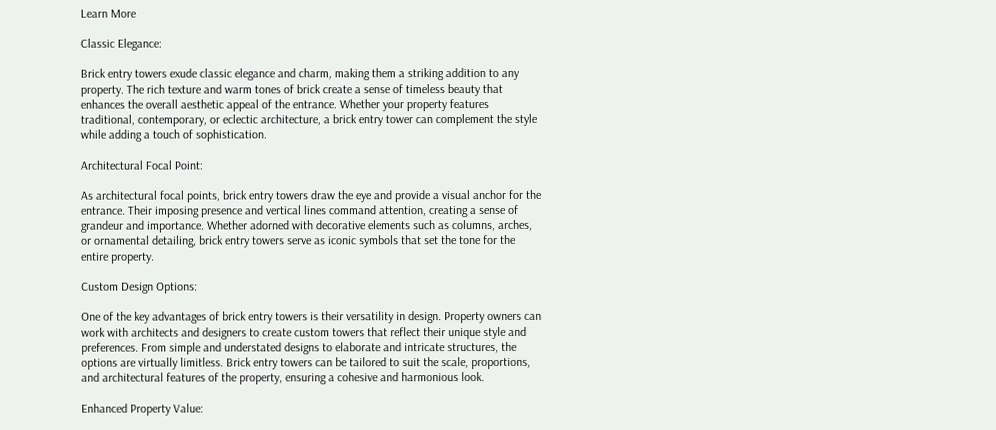Learn More

Classic Elegance:

Brick entry towers exude classic elegance and charm, making them a striking addition to any property. The rich texture and warm tones of brick create a sense of timeless beauty that enhances the overall aesthetic appeal of the entrance. Whether your property features traditional, contemporary, or eclectic architecture, a brick entry tower can complement the style while adding a touch of sophistication.

Architectural Focal Point:

As architectural focal points, brick entry towers draw the eye and provide a visual anchor for the entrance. Their imposing presence and vertical lines command attention, creating a sense of grandeur and importance. Whether adorned with decorative elements such as columns, arches, or ornamental detailing, brick entry towers serve as iconic symbols that set the tone for the entire property.

Custom Design Options:

One of the key advantages of brick entry towers is their versatility in design. Property owners can work with architects and designers to create custom towers that reflect their unique style and preferences. From simple and understated designs to elaborate and intricate structures, the options are virtually limitless. Brick entry towers can be tailored to suit the scale, proportions, and architectural features of the property, ensuring a cohesive and harmonious look.

Enhanced Property Value: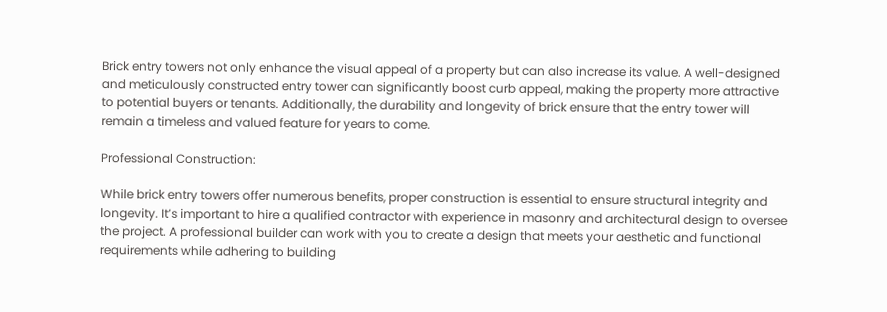Brick entry towers not only enhance the visual appeal of a property but can also increase its value. A well-designed and meticulously constructed entry tower can significantly boost curb appeal, making the property more attractive to potential buyers or tenants. Additionally, the durability and longevity of brick ensure that the entry tower will remain a timeless and valued feature for years to come.

Professional Construction:

While brick entry towers offer numerous benefits, proper construction is essential to ensure structural integrity and longevity. It’s important to hire a qualified contractor with experience in masonry and architectural design to oversee the project. A professional builder can work with you to create a design that meets your aesthetic and functional requirements while adhering to building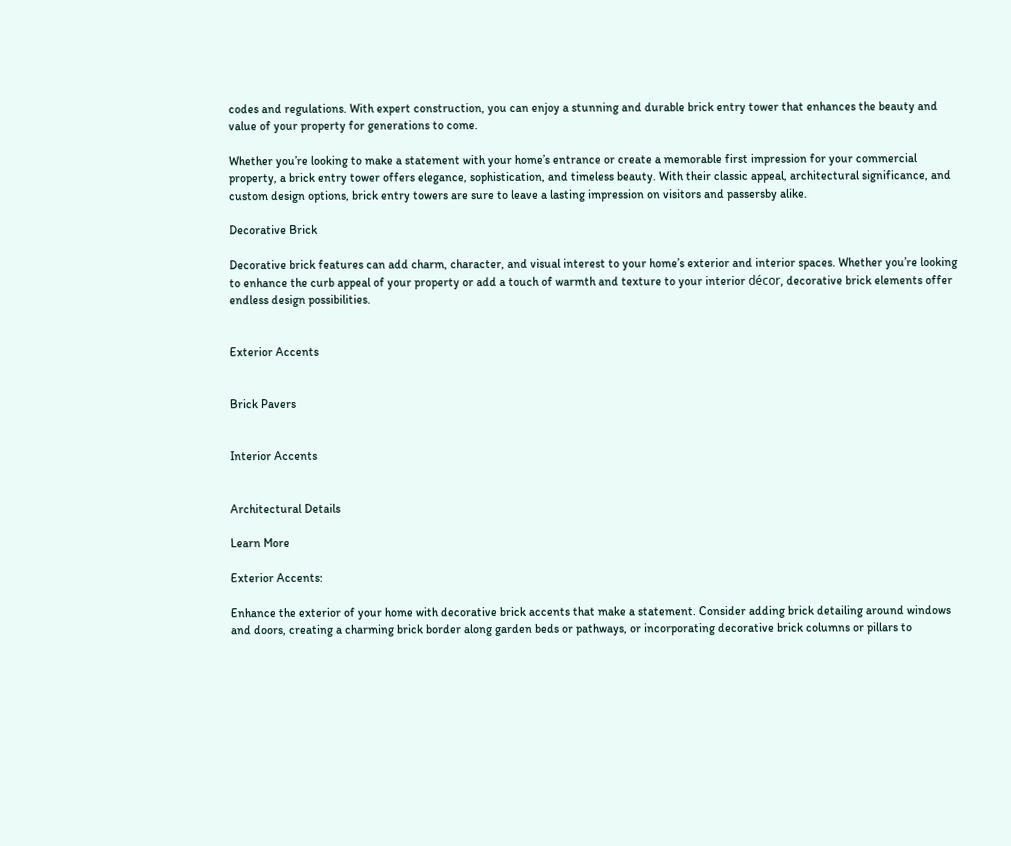codes and regulations. With expert construction, you can enjoy a stunning and durable brick entry tower that enhances the beauty and value of your property for generations to come.

Whether you’re looking to make a statement with your home’s entrance or create a memorable first impression for your commercial property, a brick entry tower offers elegance, sophistication, and timeless beauty. With their classic appeal, architectural significance, and custom design options, brick entry towers are sure to leave a lasting impression on visitors and passersby alike.

Decorative Brick

Decorative brick features can add charm, character, and visual interest to your home’s exterior and interior spaces. Whether you’re looking to enhance the curb appeal of your property or add a touch of warmth and texture to your interior décor, decorative brick elements offer endless design possibilities.


Exterior Accents


Brick Pavers


Interior Accents


Architectural Details

Learn More

Exterior Accents:

Enhance the exterior of your home with decorative brick accents that make a statement. Consider adding brick detailing around windows and doors, creating a charming brick border along garden beds or pathways, or incorporating decorative brick columns or pillars to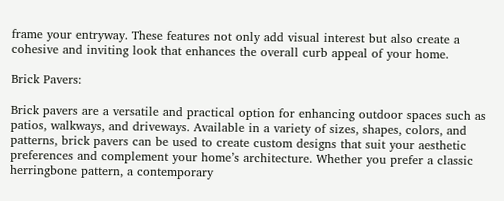frame your entryway. These features not only add visual interest but also create a cohesive and inviting look that enhances the overall curb appeal of your home.

Brick Pavers:

Brick pavers are a versatile and practical option for enhancing outdoor spaces such as patios, walkways, and driveways. Available in a variety of sizes, shapes, colors, and patterns, brick pavers can be used to create custom designs that suit your aesthetic preferences and complement your home’s architecture. Whether you prefer a classic herringbone pattern, a contemporary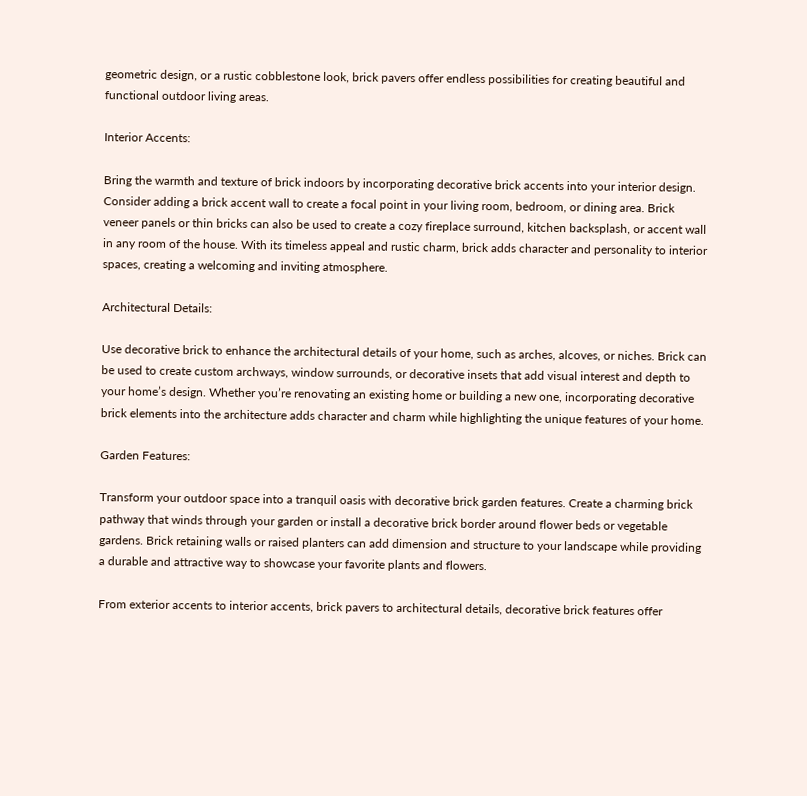geometric design, or a rustic cobblestone look, brick pavers offer endless possibilities for creating beautiful and functional outdoor living areas.

Interior Accents:

Bring the warmth and texture of brick indoors by incorporating decorative brick accents into your interior design. Consider adding a brick accent wall to create a focal point in your living room, bedroom, or dining area. Brick veneer panels or thin bricks can also be used to create a cozy fireplace surround, kitchen backsplash, or accent wall in any room of the house. With its timeless appeal and rustic charm, brick adds character and personality to interior spaces, creating a welcoming and inviting atmosphere.

Architectural Details:

Use decorative brick to enhance the architectural details of your home, such as arches, alcoves, or niches. Brick can be used to create custom archways, window surrounds, or decorative insets that add visual interest and depth to your home’s design. Whether you’re renovating an existing home or building a new one, incorporating decorative brick elements into the architecture adds character and charm while highlighting the unique features of your home.

Garden Features:

Transform your outdoor space into a tranquil oasis with decorative brick garden features. Create a charming brick pathway that winds through your garden or install a decorative brick border around flower beds or vegetable gardens. Brick retaining walls or raised planters can add dimension and structure to your landscape while providing a durable and attractive way to showcase your favorite plants and flowers.

From exterior accents to interior accents, brick pavers to architectural details, decorative brick features offer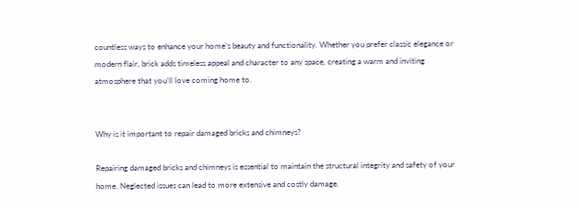countless ways to enhance your home’s beauty and functionality. Whether you prefer classic elegance or modern flair, brick adds timeless appeal and character to any space, creating a warm and inviting atmosphere that you’ll love coming home to.


Why is it important to repair damaged bricks and chimneys?

Repairing damaged bricks and chimneys is essential to maintain the structural integrity and safety of your home. Neglected issues can lead to more extensive and costly damage.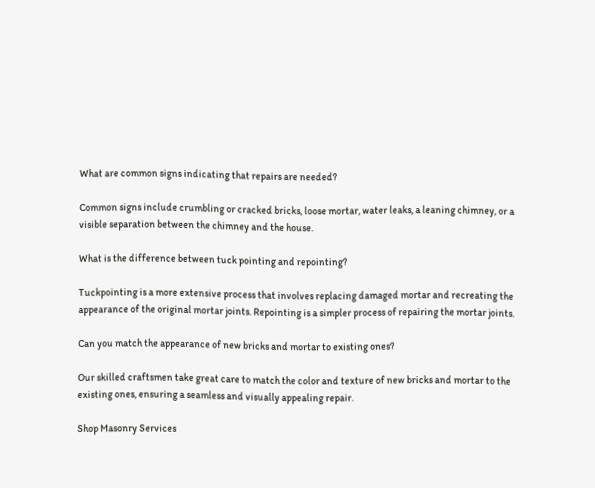What are common signs indicating that repairs are needed?

Common signs include crumbling or cracked bricks, loose mortar, water leaks, a leaning chimney, or a visible separation between the chimney and the house.

What is the difference between tuck pointing and repointing?

Tuckpointing is a more extensive process that involves replacing damaged mortar and recreating the appearance of the original mortar joints. Repointing is a simpler process of repairing the mortar joints.

Can you match the appearance of new bricks and mortar to existing ones?

Our skilled craftsmen take great care to match the color and texture of new bricks and mortar to the existing ones, ensuring a seamless and visually appealing repair.

Shop Masonry Services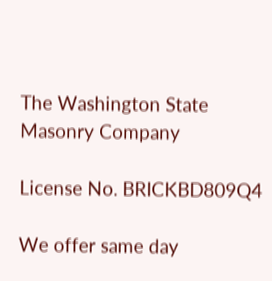The Washington State
Masonry Company

License No. BRICKBD809Q4

We offer same day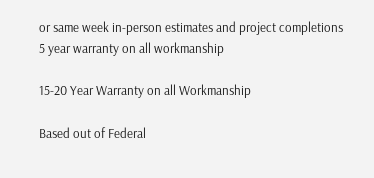or same week in-person estimates and project completions
5 year warranty on all workmanship

15-20 Year Warranty on all Workmanship

Based out of Federal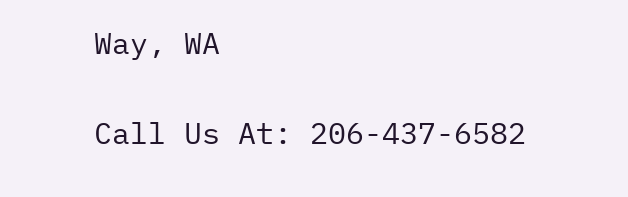Way, WA

Call Us At: 206-437-6582